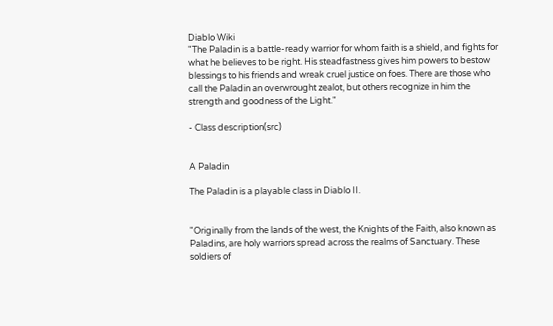Diablo Wiki
"The Paladin is a battle-ready warrior for whom faith is a shield, and fights for what he believes to be right. His steadfastness gives him powers to bestow blessings to his friends and wreak cruel justice on foes. There are those who call the Paladin an overwrought zealot, but others recognize in him the strength and goodness of the Light."

- Class description(src)


A Paladin

The Paladin is a playable class in Diablo II.


"Originally from the lands of the west, the Knights of the Faith, also known as Paladins, are holy warriors spread across the realms of Sanctuary. These soldiers of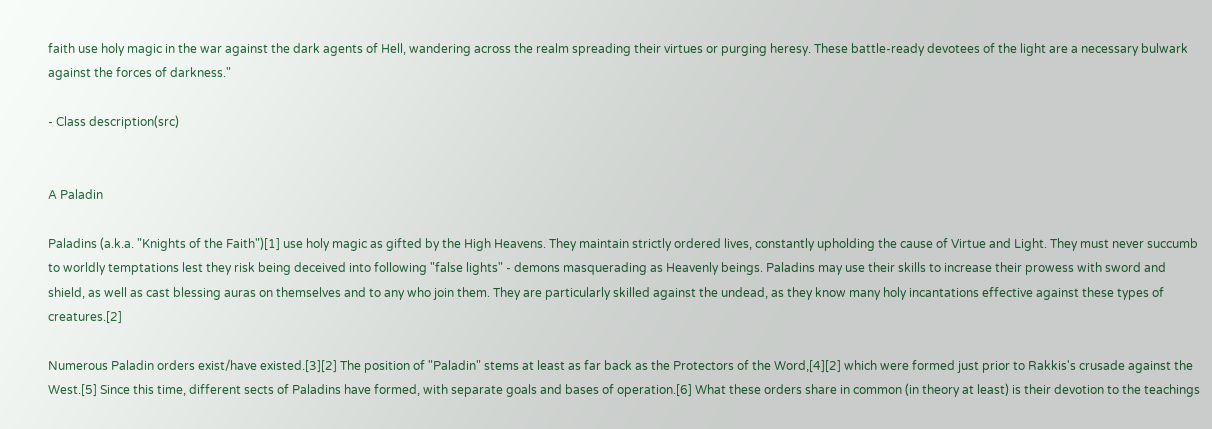faith use holy magic in the war against the dark agents of Hell, wandering across the realm spreading their virtues or purging heresy. These battle-ready devotees of the light are a necessary bulwark against the forces of darkness."

- Class description(src)


A Paladin

Paladins (a.k.a. "Knights of the Faith")[1] use holy magic as gifted by the High Heavens. They maintain strictly ordered lives, constantly upholding the cause of Virtue and Light. They must never succumb to worldly temptations lest they risk being deceived into following "false lights" - demons masquerading as Heavenly beings. Paladins may use their skills to increase their prowess with sword and shield, as well as cast blessing auras on themselves and to any who join them. They are particularly skilled against the undead, as they know many holy incantations effective against these types of creatures.[2]

Numerous Paladin orders exist/have existed.[3][2] The position of "Paladin" stems at least as far back as the Protectors of the Word,[4][2] which were formed just prior to Rakkis's crusade against the West.[5] Since this time, different sects of Paladins have formed, with separate goals and bases of operation.[6] What these orders share in common (in theory at least) is their devotion to the teachings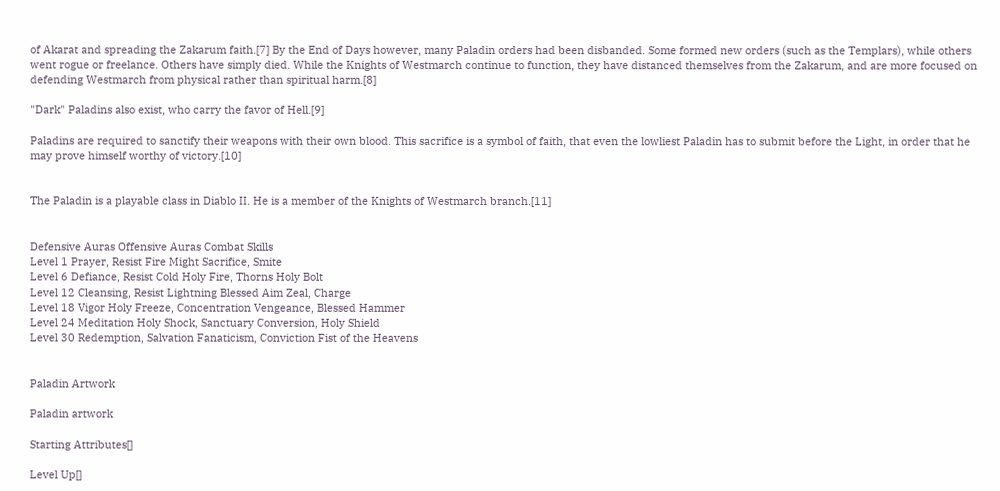of Akarat and spreading the Zakarum faith.[7] By the End of Days however, many Paladin orders had been disbanded. Some formed new orders (such as the Templars), while others went rogue or freelance. Others have simply died. While the Knights of Westmarch continue to function, they have distanced themselves from the Zakarum, and are more focused on defending Westmarch from physical rather than spiritual harm.[8]

"Dark" Paladins also exist, who carry the favor of Hell.[9]

Paladins are required to sanctify their weapons with their own blood. This sacrifice is a symbol of faith, that even the lowliest Paladin has to submit before the Light, in order that he may prove himself worthy of victory.[10]


The Paladin is a playable class in Diablo II. He is a member of the Knights of Westmarch branch.[11]


Defensive Auras Offensive Auras Combat Skills
Level 1 Prayer, Resist Fire Might Sacrifice, Smite
Level 6 Defiance, Resist Cold Holy Fire, Thorns Holy Bolt
Level 12 Cleansing, Resist Lightning Blessed Aim Zeal, Charge
Level 18 Vigor Holy Freeze, Concentration Vengeance, Blessed Hammer
Level 24 Meditation Holy Shock, Sanctuary Conversion, Holy Shield
Level 30 Redemption, Salvation Fanaticism, Conviction Fist of the Heavens


Paladin Artwork

Paladin artwork

Starting Attributes[]

Level Up[]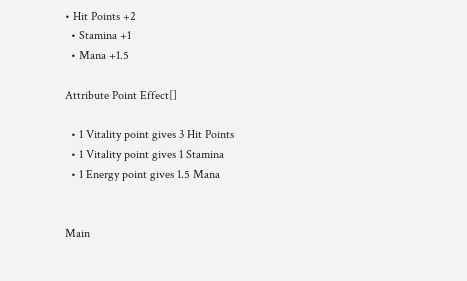• Hit Points +2
  • Stamina +1
  • Mana +1.5

Attribute Point Effect[]

  • 1 Vitality point gives 3 Hit Points
  • 1 Vitality point gives 1 Stamina
  • 1 Energy point gives 1.5 Mana


Main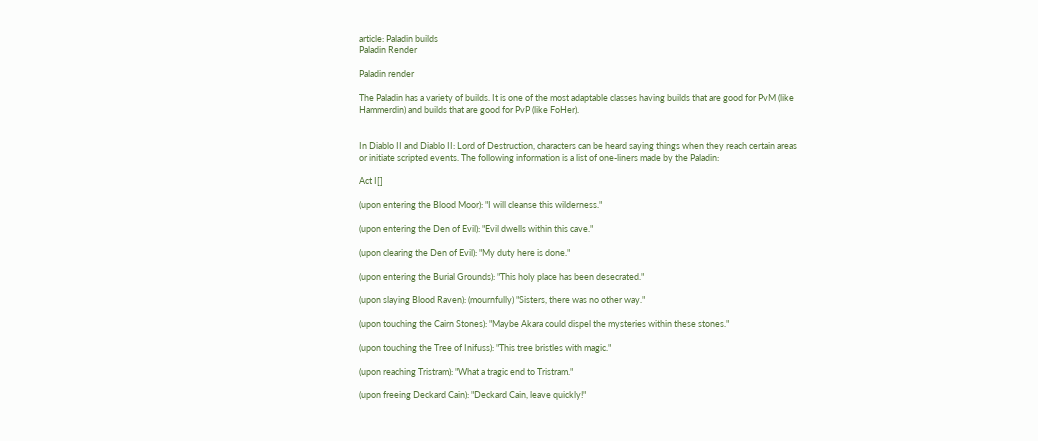article: Paladin builds
Paladin Render

Paladin render

The Paladin has a variety of builds. It is one of the most adaptable classes having builds that are good for PvM (like Hammerdin) and builds that are good for PvP (like FoHer).


In Diablo II and Diablo II: Lord of Destruction, characters can be heard saying things when they reach certain areas or initiate scripted events. The following information is a list of one-liners made by the Paladin:

Act I[]

(upon entering the Blood Moor): "I will cleanse this wilderness."

(upon entering the Den of Evil): "Evil dwells within this cave."

(upon clearing the Den of Evil): "My duty here is done."

(upon entering the Burial Grounds): "This holy place has been desecrated."

(upon slaying Blood Raven): (mournfully) "Sisters, there was no other way."

(upon touching the Cairn Stones): "Maybe Akara could dispel the mysteries within these stones."

(upon touching the Tree of Inifuss): "This tree bristles with magic."

(upon reaching Tristram): "What a tragic end to Tristram."

(upon freeing Deckard Cain): "Deckard Cain, leave quickly!"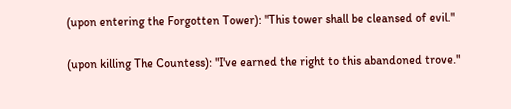(upon entering the Forgotten Tower): "This tower shall be cleansed of evil."

(upon killing The Countess): "I've earned the right to this abandoned trove."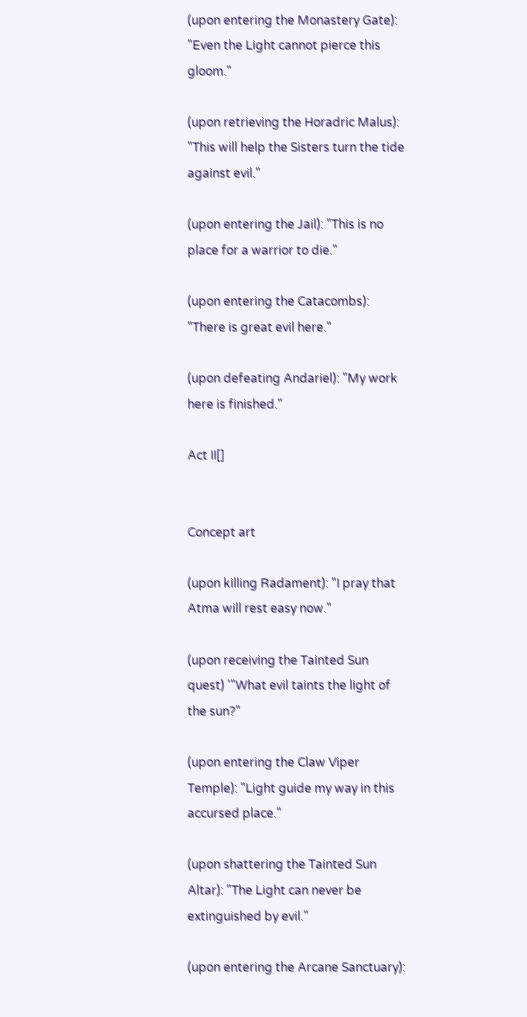(upon entering the Monastery Gate): "Even the Light cannot pierce this gloom."

(upon retrieving the Horadric Malus): "This will help the Sisters turn the tide against evil."

(upon entering the Jail): "This is no place for a warrior to die."

(upon entering the Catacombs): "There is great evil here."

(upon defeating Andariel): "My work here is finished."

Act II[]


Concept art

(upon killing Radament): "I pray that Atma will rest easy now."

(upon receiving the Tainted Sun quest) '"What evil taints the light of the sun?"

(upon entering the Claw Viper Temple): "Light guide my way in this accursed place."

(upon shattering the Tainted Sun Altar): "The Light can never be extinguished by evil."

(upon entering the Arcane Sanctuary):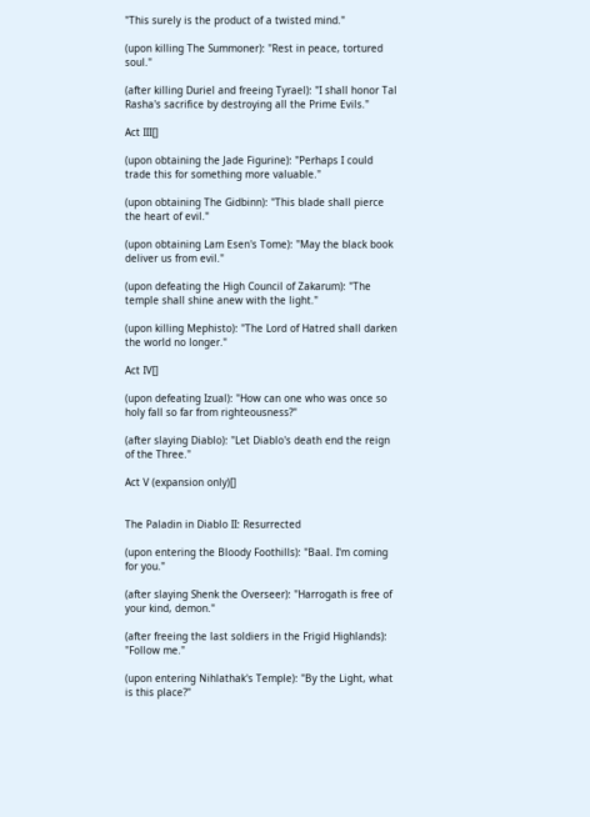"This surely is the product of a twisted mind."

(upon killing The Summoner): "Rest in peace, tortured soul."

(after killing Duriel and freeing Tyrael): "I shall honor Tal Rasha's sacrifice by destroying all the Prime Evils."

Act III[]

(upon obtaining the Jade Figurine): "Perhaps I could trade this for something more valuable."

(upon obtaining The Gidbinn): "This blade shall pierce the heart of evil."

(upon obtaining Lam Esen's Tome): "May the black book deliver us from evil."

(upon defeating the High Council of Zakarum): "The temple shall shine anew with the light."

(upon killing Mephisto): "The Lord of Hatred shall darken the world no longer."

Act IV[]

(upon defeating Izual): "How can one who was once so holy fall so far from righteousness?"

(after slaying Diablo): "Let Diablo's death end the reign of the Three."

Act V (expansion only)[]


The Paladin in Diablo II: Resurrected

(upon entering the Bloody Foothills): "Baal. I'm coming for you."

(after slaying Shenk the Overseer): "Harrogath is free of your kind, demon."

(after freeing the last soldiers in the Frigid Highlands): "Follow me."

(upon entering Nihlathak's Temple): "By the Light, what is this place?"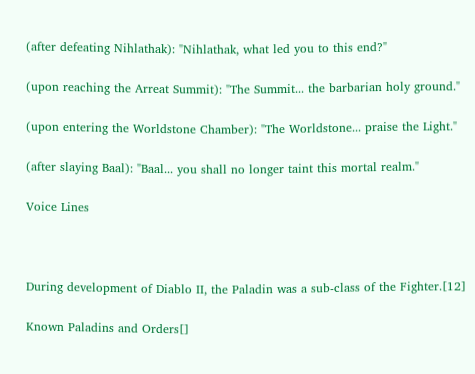(after defeating Nihlathak): "Nihlathak, what led you to this end?"

(upon reaching the Arreat Summit): "The Summit... the barbarian holy ground."

(upon entering the Worldstone Chamber): "The Worldstone... praise the Light."

(after slaying Baal): "Baal... you shall no longer taint this mortal realm."

Voice Lines



During development of Diablo II, the Paladin was a sub-class of the Fighter.[12]

Known Paladins and Orders[]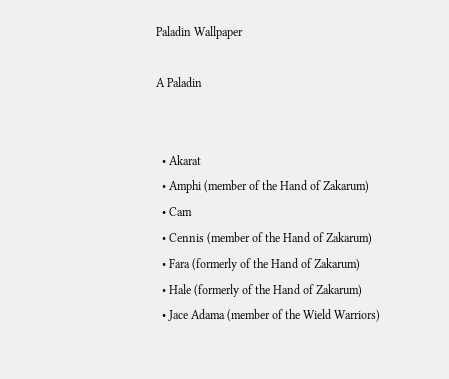Paladin Wallpaper

A Paladin


  • Akarat
  • Amphi (member of the Hand of Zakarum)
  • Cam
  • Cennis (member of the Hand of Zakarum)
  • Fara (formerly of the Hand of Zakarum)
  • Hale (formerly of the Hand of Zakarum)
  • Jace Adama (member of the Wield Warriors)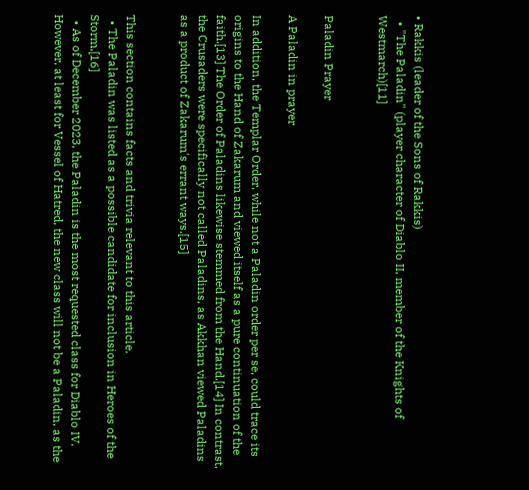• Rakkis (leader of the Sons of Rakkis)
  • "The Paladin" (player character of Diablo II, member of the Knights of Westmarch)[11]


Paladin Prayer

A Paladin in prayer

In addition, the Templar Order, while not a Paladin order per se, could trace its origins to the Hand of Zakarum and viewed itself as a pure continuation of the faith.[13] The Order of Paladins likewise stemmed from the Hand.[14] In contrast, the Crusaders were specifically not called Paladins, as Akkhan viewed Paladins as a product of Zakarum's errant ways.[15]


This section contains facts and trivia relevant to this article.
  • The Paladin was listed as a possible candidate for inclusion in Heroes of the Storm,[16]
  • As of December 2023, the Paladin is the most requested class for Diablo IV. However, at least for Vessel of Hatred, the new class will not be a Paladin, as the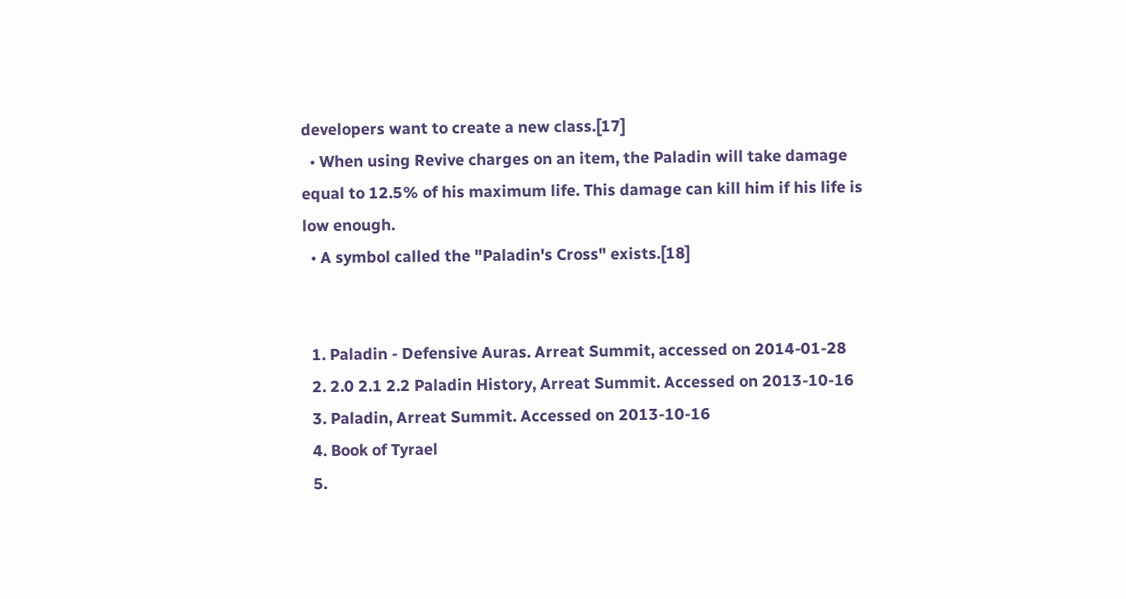developers want to create a new class.[17]
  • When using Revive charges on an item, the Paladin will take damage equal to 12.5% of his maximum life. This damage can kill him if his life is low enough.
  • A symbol called the "Paladin's Cross" exists.[18]


  1. Paladin - Defensive Auras. Arreat Summit, accessed on 2014-01-28
  2. 2.0 2.1 2.2 Paladin History, Arreat Summit. Accessed on 2013-10-16
  3. Paladin, Arreat Summit. Accessed on 2013-10-16
  4. Book of Tyrael
  5.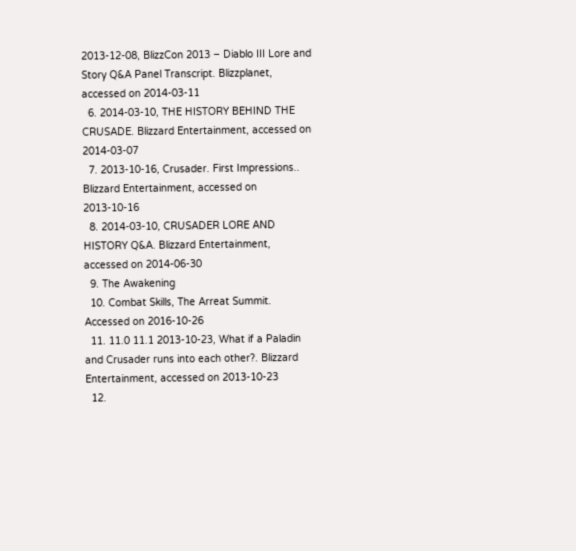2013-12-08, BlizzCon 2013 – Diablo III Lore and Story Q&A Panel Transcript. Blizzplanet, accessed on 2014-03-11
  6. 2014-03-10, THE HISTORY BEHIND THE CRUSADE. Blizzard Entertainment, accessed on 2014-03-07
  7. 2013-10-16, Crusader. First Impressions.. Blizzard Entertainment, accessed on 2013-10-16
  8. 2014-03-10, CRUSADER LORE AND HISTORY Q&A. Blizzard Entertainment, accessed on 2014-06-30
  9. The Awakening
  10. Combat Skills, The Arreat Summit. Accessed on 2016-10-26
  11. 11.0 11.1 2013-10-23, What if a Paladin and Crusader runs into each other?. Blizzard Entertainment, accessed on 2013-10-23
  12.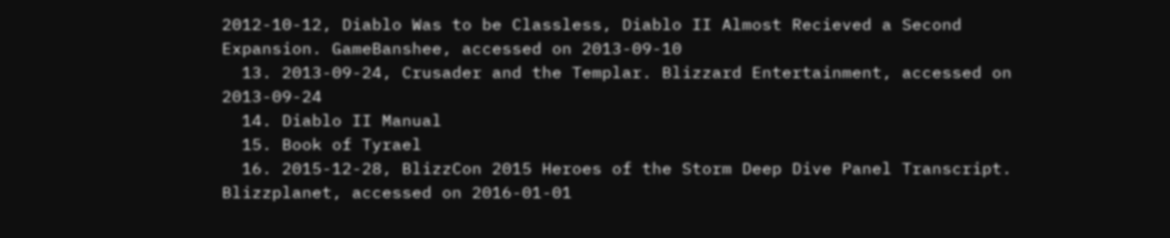2012-10-12, Diablo Was to be Classless, Diablo II Almost Recieved a Second Expansion. GameBanshee, accessed on 2013-09-10
  13. 2013-09-24, Crusader and the Templar. Blizzard Entertainment, accessed on 2013-09-24
  14. Diablo II Manual
  15. Book of Tyrael
  16. 2015-12-28, BlizzCon 2015 Heroes of the Storm Deep Dive Panel Transcript. Blizzplanet, accessed on 2016-01-01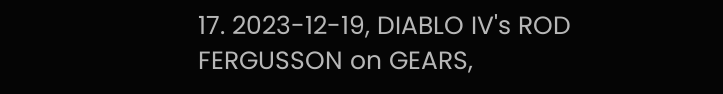17. 2023-12-19, DIABLO IV's ROD FERGUSSON on GEARS,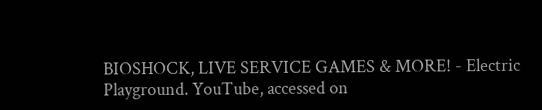BIOSHOCK, LIVE SERVICE GAMES & MORE! - Electric Playground. YouTube, accessed on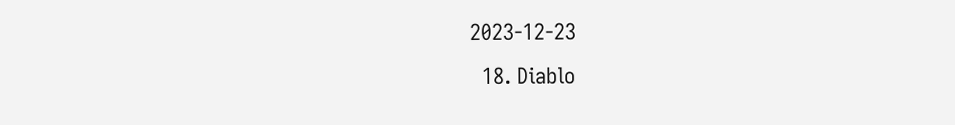2023-12-23
  18. Diablo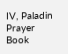IV, Paladin Prayer Book